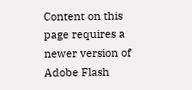Content on this page requires a newer version of Adobe Flash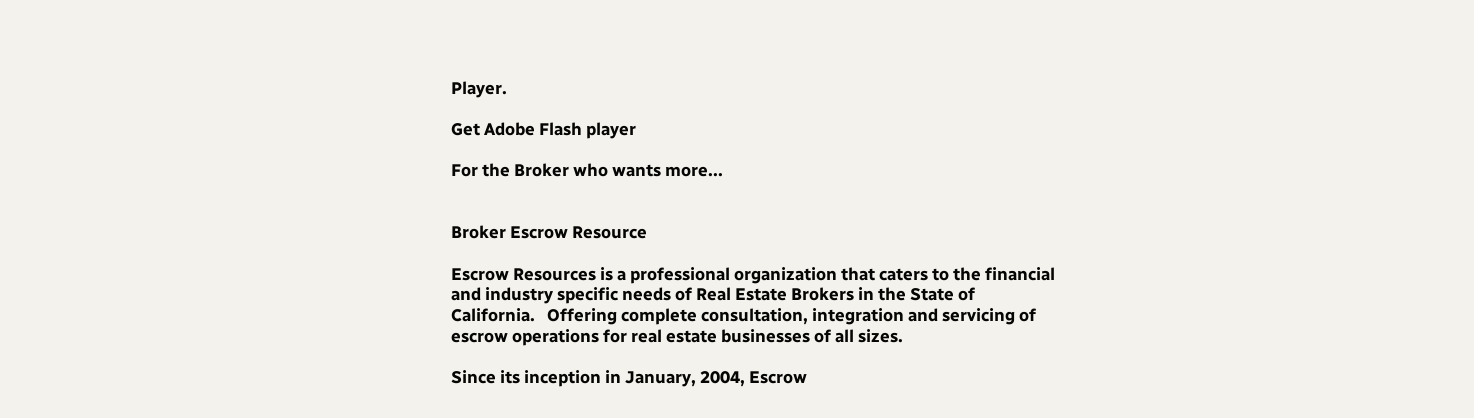Player.

Get Adobe Flash player

For the Broker who wants more...


Broker Escrow Resource

Escrow Resources is a professional organization that caters to the financial and industry specific needs of Real Estate Brokers in the State of California.   Offering complete consultation, integration and servicing of escrow operations for real estate businesses of all sizes.

Since its inception in January, 2004, Escrow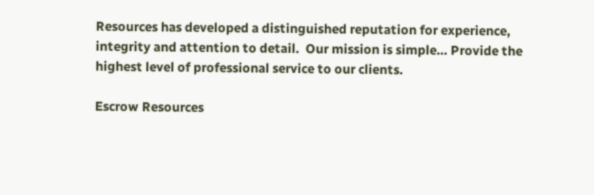Resources has developed a distinguished reputation for experience, integrity and attention to detail.  Our mission is simple… Provide the highest level of professional service to our clients.

Escrow Resources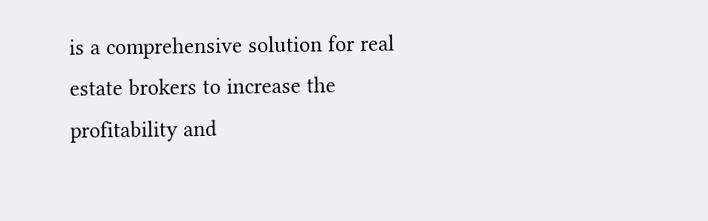is a comprehensive solution for real estate brokers to increase the profitability and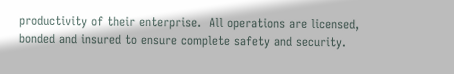productivity of their enterprise.  All operations are licensed, bonded and insured to ensure complete safety and security.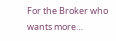For the Broker who wants more…